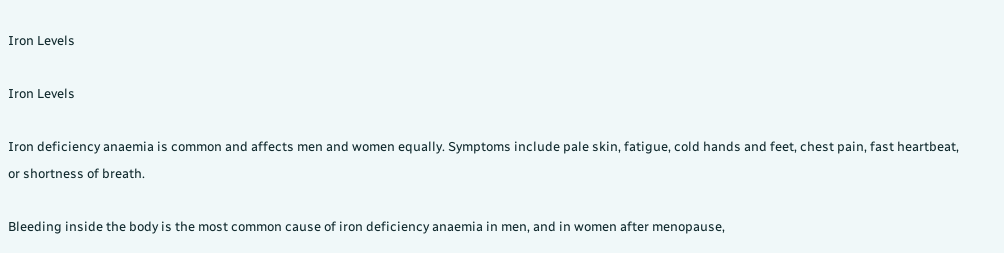Iron Levels

Iron Levels

Iron deficiency anaemia is common and affects men and women equally. Symptoms include pale skin, fatigue, cold hands and feet, chest pain, fast heartbeat, or shortness of breath.

Bleeding inside the body is the most common cause of iron deficiency anaemia in men, and in women after menopause,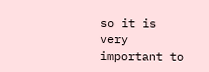so it is very important to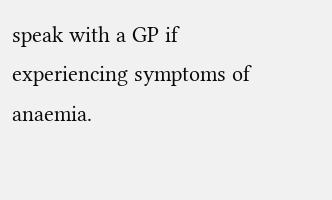speak with a GP if experiencing symptoms of anaemia.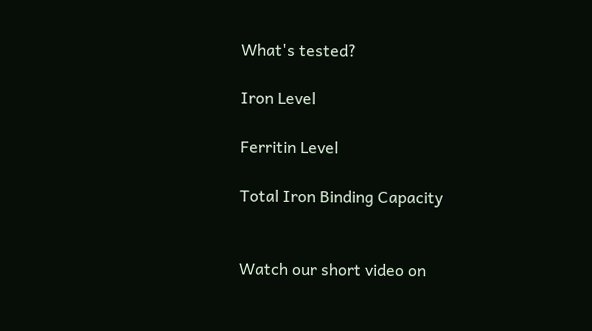What's tested?

Iron Level

Ferritin Level

Total Iron Binding Capacity


Watch our short video on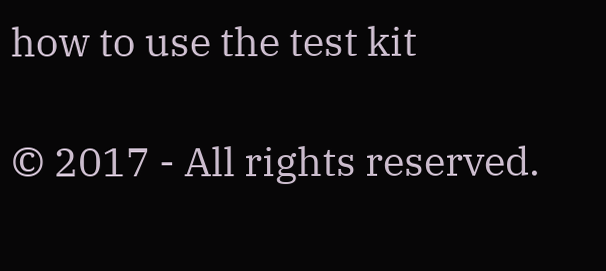how to use the test kit

© 2017 - All rights reserved.